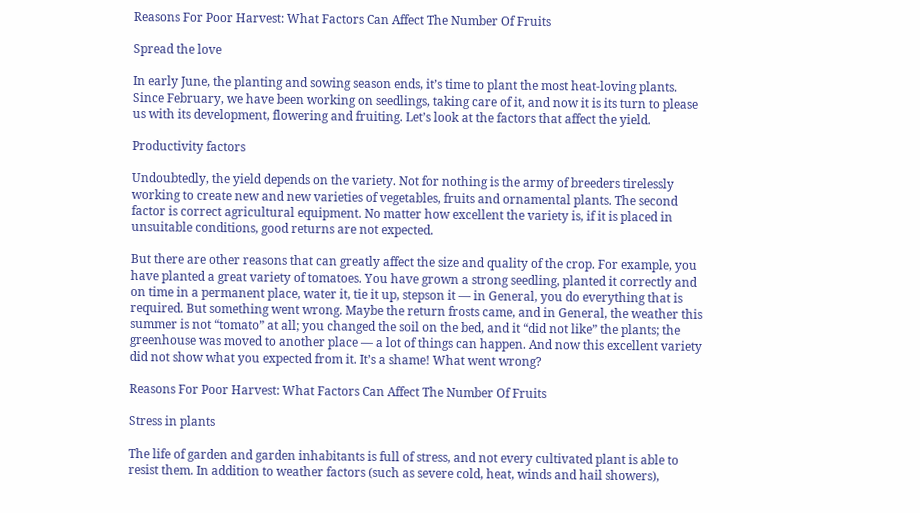Reasons For Poor Harvest: What Factors Can Affect The Number Of Fruits

Spread the love

In early June, the planting and sowing season ends, it’s time to plant the most heat-loving plants. Since February, we have been working on seedlings, taking care of it, and now it is its turn to please us with its development, flowering and fruiting. Let’s look at the factors that affect the yield.

Productivity factors

Undoubtedly, the yield depends on the variety. Not for nothing is the army of breeders tirelessly working to create new and new varieties of vegetables, fruits and ornamental plants. The second factor is correct agricultural equipment. No matter how excellent the variety is, if it is placed in unsuitable conditions, good returns are not expected.

But there are other reasons that can greatly affect the size and quality of the crop. For example, you have planted a great variety of tomatoes. You have grown a strong seedling, planted it correctly and on time in a permanent place, water it, tie it up, stepson it — in General, you do everything that is required. But something went wrong. Maybe the return frosts came, and in General, the weather this summer is not “tomato” at all; you changed the soil on the bed, and it “did not like” the plants; the greenhouse was moved to another place — a lot of things can happen. And now this excellent variety did not show what you expected from it. It’s a shame! What went wrong?

Reasons For Poor Harvest: What Factors Can Affect The Number Of Fruits

Stress in plants

The life of garden and garden inhabitants is full of stress, and not every cultivated plant is able to resist them. In addition to weather factors (such as severe cold, heat, winds and hail showers),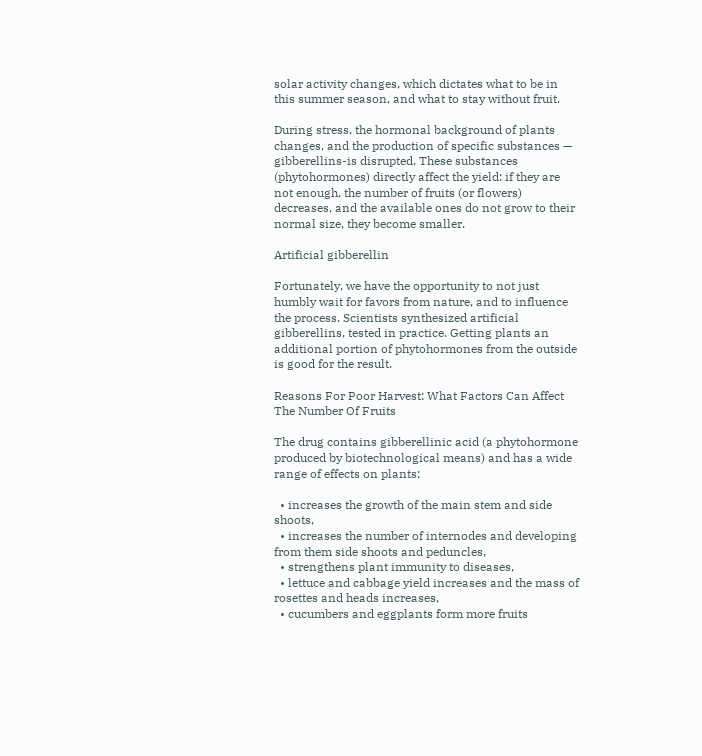solar activity changes, which dictates what to be in this summer season, and what to stay without fruit.

During stress, the hormonal background of plants changes, and the production of specific substances — gibberellins-is disrupted. These substances (phytohormones) directly affect the yield: if they are not enough, the number of fruits (or flowers) decreases, and the available ones do not grow to their normal size, they become smaller.

Artificial gibberellin

Fortunately, we have the opportunity to not just humbly wait for favors from nature, and to influence the process. Scientists synthesized artificial gibberellins, tested in practice. Getting plants an additional portion of phytohormones from the outside is good for the result.

Reasons For Poor Harvest: What Factors Can Affect The Number Of Fruits

The drug contains gibberellinic acid (a phytohormone produced by biotechnological means) and has a wide range of effects on plants:

  • increases the growth of the main stem and side shoots,
  • increases the number of internodes and developing from them side shoots and peduncles,
  • strengthens plant immunity to diseases,
  • lettuce and cabbage yield increases and the mass of rosettes and heads increases,
  • cucumbers and eggplants form more fruits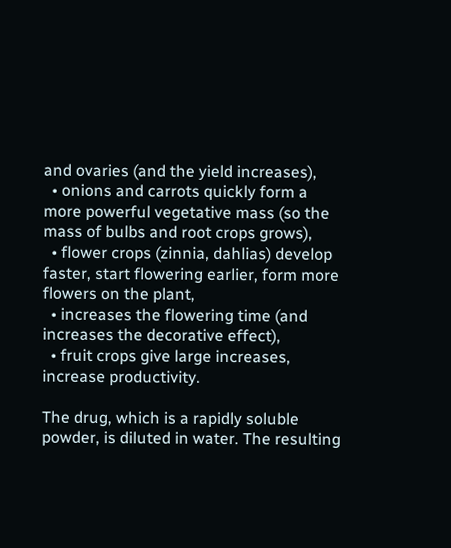and ovaries (and the yield increases),
  • onions and carrots quickly form a more powerful vegetative mass (so the mass of bulbs and root crops grows),
  • flower crops (zinnia, dahlias) develop faster, start flowering earlier, form more flowers on the plant,
  • increases the flowering time (and increases the decorative effect),
  • fruit crops give large increases, increase productivity.

The drug, which is a rapidly soluble powder, is diluted in water. The resulting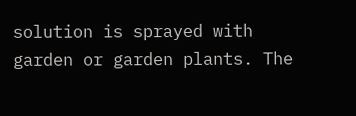solution is sprayed with garden or garden plants. The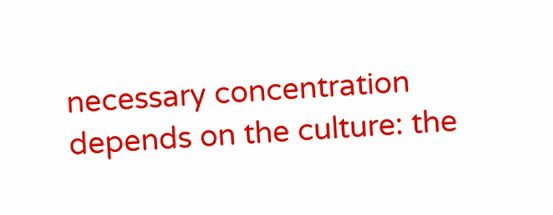necessary concentration depends on the culture: the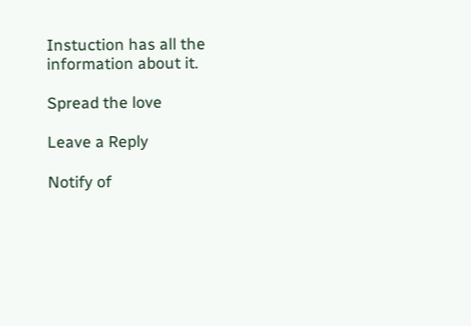Instuction has all the information about it.

Spread the love

Leave a Reply

Notify of